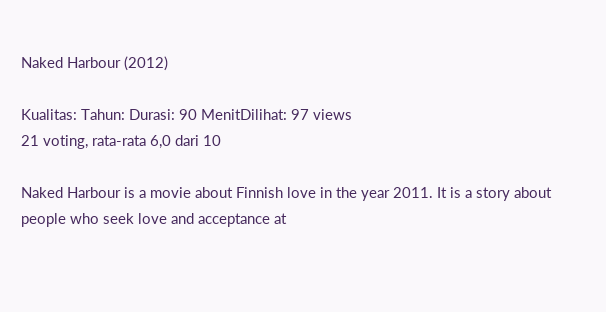Naked Harbour (2012)

Kualitas: Tahun: Durasi: 90 MenitDilihat: 97 views
21 voting, rata-rata 6,0 dari 10

Naked Harbour is a movie about Finnish love in the year 2011. It is a story about people who seek love and acceptance at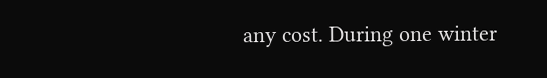any cost. During one winter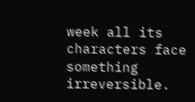week all its characters face something irreversible.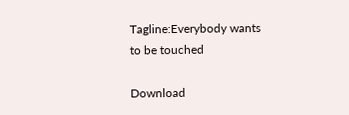Tagline:Everybody wants to be touched

Download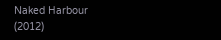Naked Harbour (2012)